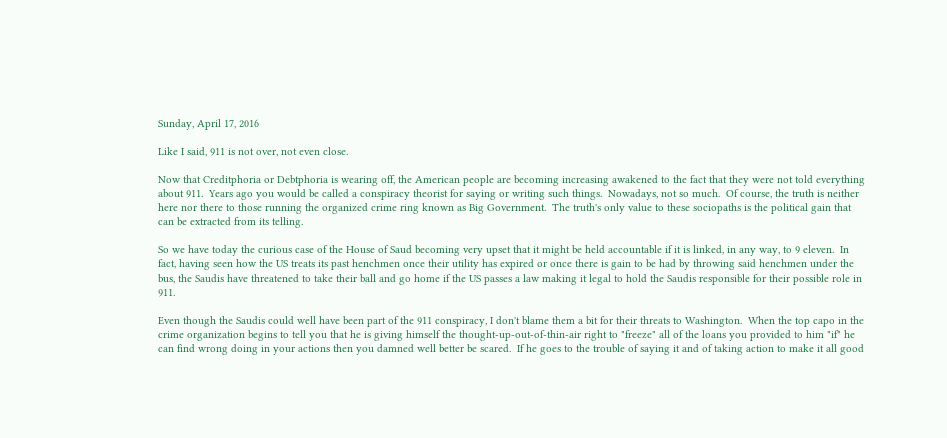Sunday, April 17, 2016

Like I said, 911 is not over, not even close.

Now that Creditphoria or Debtphoria is wearing off, the American people are becoming increasing awakened to the fact that they were not told everything about 911.  Years ago you would be called a conspiracy theorist for saying or writing such things.  Nowadays, not so much.  Of course, the truth is neither here nor there to those running the organized crime ring known as Big Government.  The truth's only value to these sociopaths is the political gain that can be extracted from its telling.

So we have today the curious case of the House of Saud becoming very upset that it might be held accountable if it is linked, in any way, to 9 eleven.  In fact, having seen how the US treats its past henchmen once their utility has expired or once there is gain to be had by throwing said henchmen under the bus, the Saudis have threatened to take their ball and go home if the US passes a law making it legal to hold the Saudis responsible for their possible role in 911.

Even though the Saudis could well have been part of the 911 conspiracy, I don't blame them a bit for their threats to Washington.  When the top capo in the crime organization begins to tell you that he is giving himself the thought-up-out-of-thin-air right to "freeze" all of the loans you provided to him "if" he can find wrong doing in your actions then you damned well better be scared.  If he goes to the trouble of saying it and of taking action to make it all good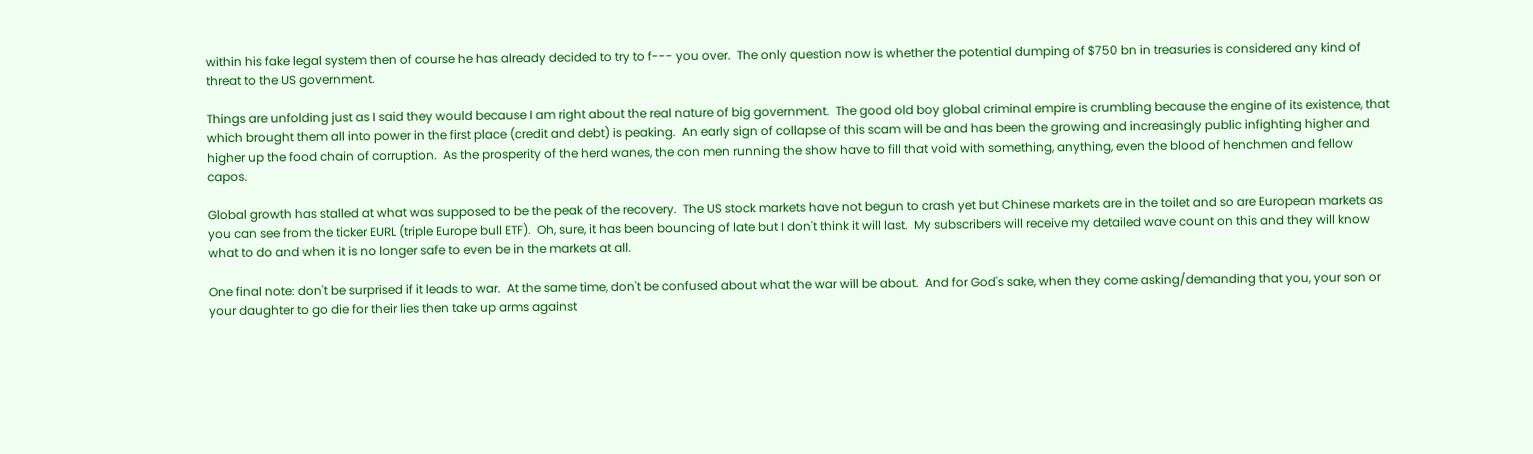within his fake legal system then of course he has already decided to try to f--- you over.  The only question now is whether the potential dumping of $750 bn in treasuries is considered any kind of threat to the US government.

Things are unfolding just as I said they would because I am right about the real nature of big government.  The good old boy global criminal empire is crumbling because the engine of its existence, that which brought them all into power in the first place (credit and debt) is peaking.  An early sign of collapse of this scam will be and has been the growing and increasingly public infighting higher and higher up the food chain of corruption.  As the prosperity of the herd wanes, the con men running the show have to fill that void with something, anything, even the blood of henchmen and fellow capos.

Global growth has stalled at what was supposed to be the peak of the recovery.  The US stock markets have not begun to crash yet but Chinese markets are in the toilet and so are European markets as you can see from the ticker EURL (triple Europe bull ETF).  Oh, sure, it has been bouncing of late but I don't think it will last.  My subscribers will receive my detailed wave count on this and they will know what to do and when it is no longer safe to even be in the markets at all.

One final note: don't be surprised if it leads to war.  At the same time, don't be confused about what the war will be about.  And for God's sake, when they come asking/demanding that you, your son or your daughter to go die for their lies then take up arms against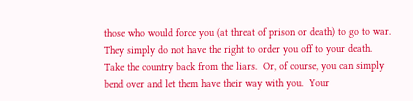those who would force you (at threat of prison or death) to go to war.  They simply do not have the right to order you off to your death. Take the country back from the liars.  Or, of course, you can simply bend over and let them have their way with you.  Your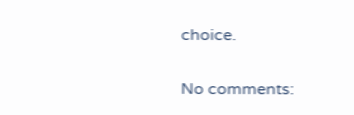choice.

No comments: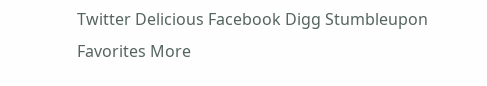Twitter Delicious Facebook Digg Stumbleupon Favorites More